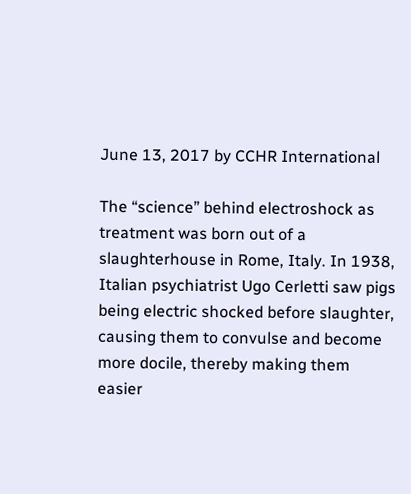June 13, 2017 by CCHR International

The “science” behind electroshock as treatment was born out of a slaughterhouse in Rome, Italy. In 1938, Italian psychiatrist Ugo Cerletti saw pigs being electric shocked before slaughter, causing them to convulse and become more docile, thereby making them easier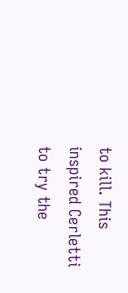to kill. This inspired Cerletti to try the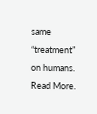same “treatment” on humans.  Read More.